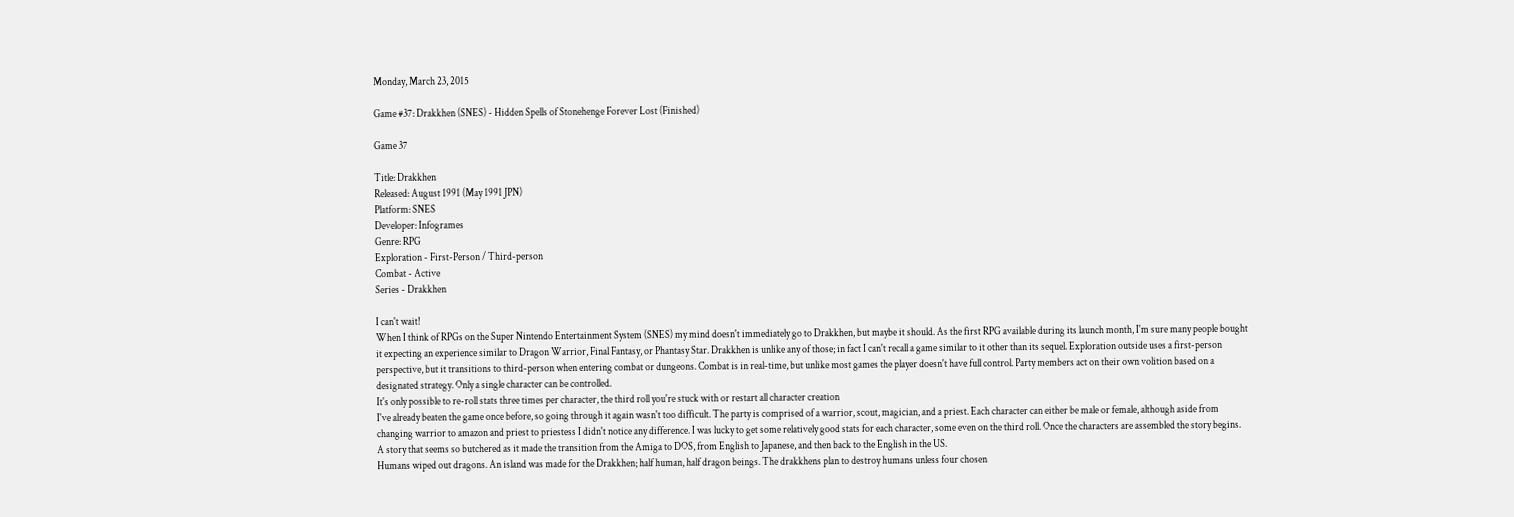Monday, March 23, 2015

Game #37: Drakkhen (SNES) - Hidden Spells of Stonehenge Forever Lost (Finished)

Game 37

Title: Drakkhen
Released: August 1991 (May 1991 JPN)
Platform: SNES
Developer: Infogrames
Genre: RPG
Exploration - First-Person / Third-person
Combat - Active
Series - Drakkhen

I can't wait!
When I think of RPGs on the Super Nintendo Entertainment System (SNES) my mind doesn't immediately go to Drakkhen, but maybe it should. As the first RPG available during its launch month, I'm sure many people bought it expecting an experience similar to Dragon Warrior, Final Fantasy, or Phantasy Star. Drakkhen is unlike any of those; in fact I can't recall a game similar to it other than its sequel. Exploration outside uses a first-person perspective, but it transitions to third-person when entering combat or dungeons. Combat is in real-time, but unlike most games the player doesn't have full control. Party members act on their own volition based on a designated strategy. Only a single character can be controlled.
It's only possible to re-roll stats three times per character, the third roll you're stuck with or restart all character creation
I've already beaten the game once before, so going through it again wasn't too difficult. The party is comprised of a warrior, scout, magician, and a priest. Each character can either be male or female, although aside from changing warrior to amazon and priest to priestess I didn't notice any difference. I was lucky to get some relatively good stats for each character, some even on the third roll. Once the characters are assembled the story begins. A story that seems so butchered as it made the transition from the Amiga to DOS, from English to Japanese, and then back to the English in the US.
Humans wiped out dragons. An island was made for the Drakkhen; half human, half dragon beings. The drakkhens plan to destroy humans unless four chosen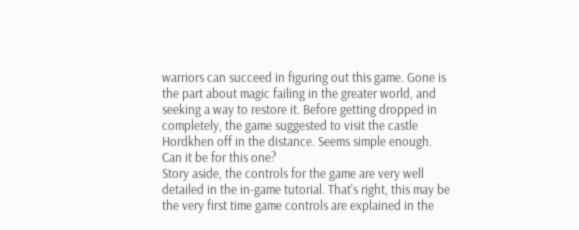warriors can succeed in figuring out this game. Gone is the part about magic failing in the greater world, and seeking a way to restore it. Before getting dropped in completely, the game suggested to visit the castle Hordkhen off in the distance. Seems simple enough.
Can it be for this one?
Story aside, the controls for the game are very well detailed in the in-game tutorial. That's right, this may be the very first time game controls are explained in the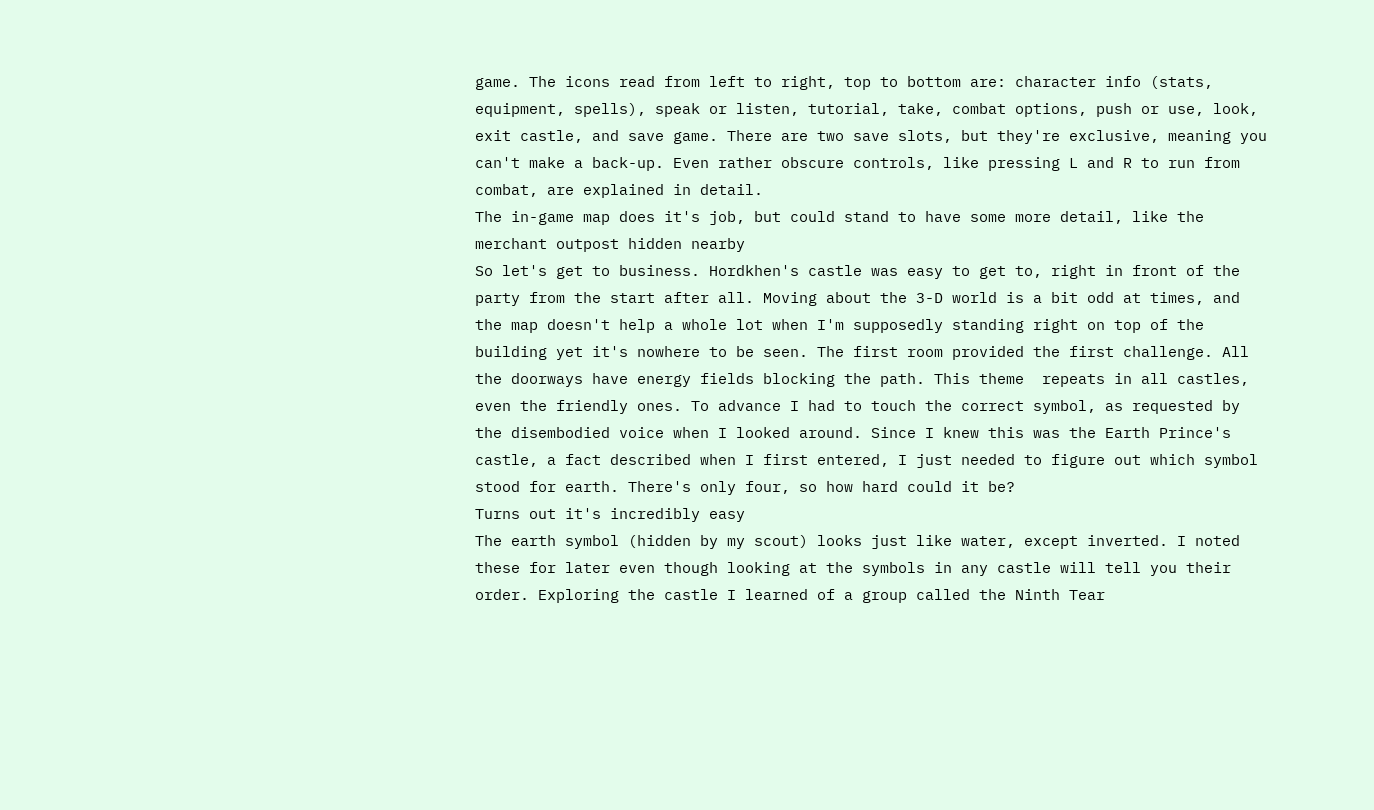game. The icons read from left to right, top to bottom are: character info (stats, equipment, spells), speak or listen, tutorial, take, combat options, push or use, look, exit castle, and save game. There are two save slots, but they're exclusive, meaning you can't make a back-up. Even rather obscure controls, like pressing L and R to run from combat, are explained in detail.
The in-game map does it's job, but could stand to have some more detail, like the merchant outpost hidden nearby
So let's get to business. Hordkhen's castle was easy to get to, right in front of the party from the start after all. Moving about the 3-D world is a bit odd at times, and the map doesn't help a whole lot when I'm supposedly standing right on top of the building yet it's nowhere to be seen. The first room provided the first challenge. All the doorways have energy fields blocking the path. This theme  repeats in all castles, even the friendly ones. To advance I had to touch the correct symbol, as requested by the disembodied voice when I looked around. Since I knew this was the Earth Prince's castle, a fact described when I first entered, I just needed to figure out which symbol stood for earth. There's only four, so how hard could it be?
Turns out it's incredibly easy
The earth symbol (hidden by my scout) looks just like water, except inverted. I noted these for later even though looking at the symbols in any castle will tell you their order. Exploring the castle I learned of a group called the Ninth Tear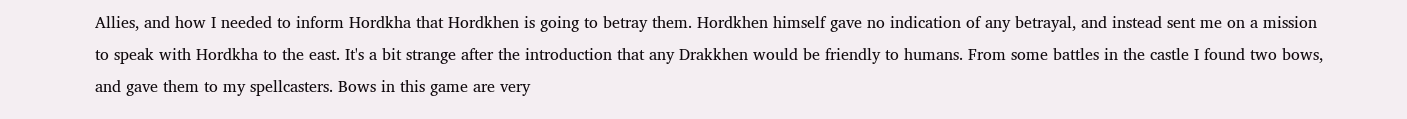Allies, and how I needed to inform Hordkha that Hordkhen is going to betray them. Hordkhen himself gave no indication of any betrayal, and instead sent me on a mission to speak with Hordkha to the east. It's a bit strange after the introduction that any Drakkhen would be friendly to humans. From some battles in the castle I found two bows, and gave them to my spellcasters. Bows in this game are very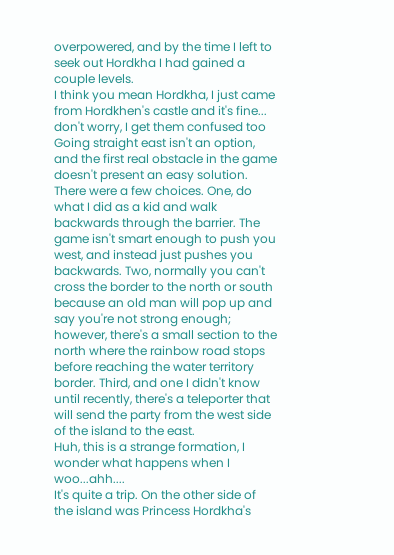overpowered, and by the time I left to seek out Hordkha I had gained a couple levels.
I think you mean Hordkha, I just came from Hordkhen's castle and it's fine... don't worry, I get them confused too
Going straight east isn't an option, and the first real obstacle in the game doesn't present an easy solution. There were a few choices. One, do what I did as a kid and walk backwards through the barrier. The game isn't smart enough to push you west, and instead just pushes you backwards. Two, normally you can't cross the border to the north or south because an old man will pop up and say you're not strong enough; however, there's a small section to the north where the rainbow road stops before reaching the water territory border. Third, and one I didn't know until recently, there's a teleporter that will send the party from the west side of the island to the east.
Huh, this is a strange formation, I wonder what happens when I woo...ahh....
It's quite a trip. On the other side of the island was Princess Hordkha's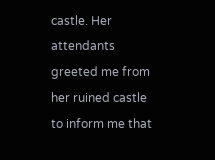castle. Her attendants greeted me from her ruined castle to inform me that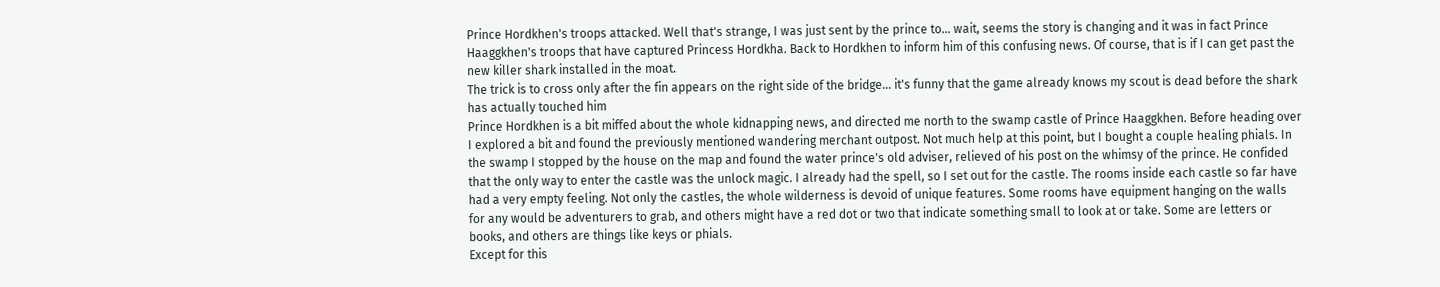Prince Hordkhen's troops attacked. Well that's strange, I was just sent by the prince to... wait, seems the story is changing and it was in fact Prince Haaggkhen's troops that have captured Princess Hordkha. Back to Hordkhen to inform him of this confusing news. Of course, that is if I can get past the new killer shark installed in the moat.
The trick is to cross only after the fin appears on the right side of the bridge... it's funny that the game already knows my scout is dead before the shark has actually touched him
Prince Hordkhen is a bit miffed about the whole kidnapping news, and directed me north to the swamp castle of Prince Haaggkhen. Before heading over I explored a bit and found the previously mentioned wandering merchant outpost. Not much help at this point, but I bought a couple healing phials. In the swamp I stopped by the house on the map and found the water prince's old adviser, relieved of his post on the whimsy of the prince. He confided that the only way to enter the castle was the unlock magic. I already had the spell, so I set out for the castle. The rooms inside each castle so far have had a very empty feeling. Not only the castles, the whole wilderness is devoid of unique features. Some rooms have equipment hanging on the walls for any would be adventurers to grab, and others might have a red dot or two that indicate something small to look at or take. Some are letters or books, and others are things like keys or phials.
Except for this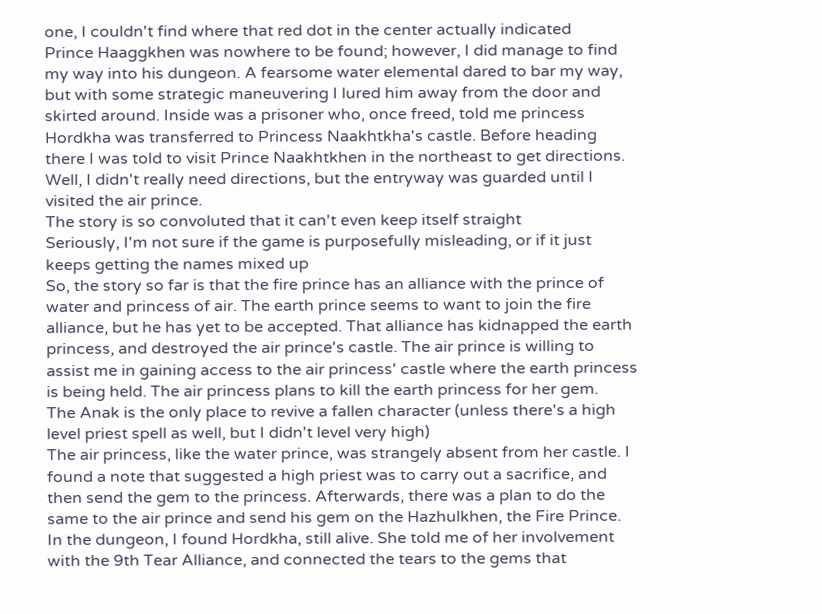one, I couldn't find where that red dot in the center actually indicated
Prince Haaggkhen was nowhere to be found; however, I did manage to find my way into his dungeon. A fearsome water elemental dared to bar my way, but with some strategic maneuvering I lured him away from the door and skirted around. Inside was a prisoner who, once freed, told me princess Hordkha was transferred to Princess Naakhtkha's castle. Before heading there I was told to visit Prince Naakhtkhen in the northeast to get directions. Well, I didn't really need directions, but the entryway was guarded until I visited the air prince.
The story is so convoluted that it can't even keep itself straight
Seriously, I'm not sure if the game is purposefully misleading, or if it just keeps getting the names mixed up
So, the story so far is that the fire prince has an alliance with the prince of water and princess of air. The earth prince seems to want to join the fire alliance, but he has yet to be accepted. That alliance has kidnapped the earth princess, and destroyed the air prince's castle. The air prince is willing to assist me in gaining access to the air princess' castle where the earth princess is being held. The air princess plans to kill the earth princess for her gem.
The Anak is the only place to revive a fallen character (unless there's a high level priest spell as well, but I didn't level very high)
The air princess, like the water prince, was strangely absent from her castle. I found a note that suggested a high priest was to carry out a sacrifice, and then send the gem to the princess. Afterwards, there was a plan to do the same to the air prince and send his gem on the Hazhulkhen, the Fire Prince. In the dungeon, I found Hordkha, still alive. She told me of her involvement with the 9th Tear Alliance, and connected the tears to the gems that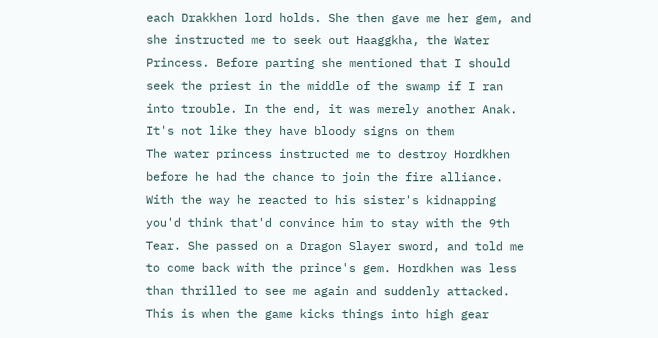each Drakkhen lord holds. She then gave me her gem, and she instructed me to seek out Haaggkha, the Water Princess. Before parting she mentioned that I should seek the priest in the middle of the swamp if I ran into trouble. In the end, it was merely another Anak.
It's not like they have bloody signs on them
The water princess instructed me to destroy Hordkhen before he had the chance to join the fire alliance. With the way he reacted to his sister's kidnapping you'd think that'd convince him to stay with the 9th Tear. She passed on a Dragon Slayer sword, and told me to come back with the prince's gem. Hordkhen was less than thrilled to see me again and suddenly attacked.
This is when the game kicks things into high gear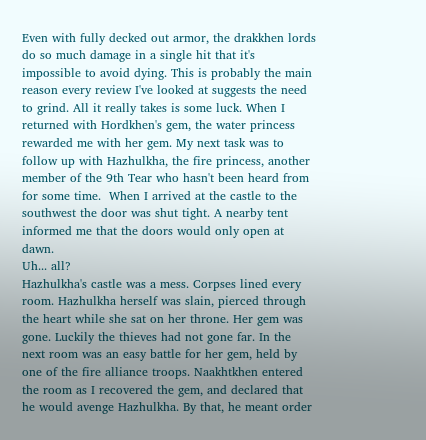Even with fully decked out armor, the drakkhen lords do so much damage in a single hit that it's impossible to avoid dying. This is probably the main reason every review I've looked at suggests the need to grind. All it really takes is some luck. When I returned with Hordkhen's gem, the water princess rewarded me with her gem. My next task was to follow up with Hazhulkha, the fire princess, another member of the 9th Tear who hasn't been heard from for some time.  When I arrived at the castle to the southwest the door was shut tight. A nearby tent informed me that the doors would only open at dawn.
Uh... all?
Hazhulkha's castle was a mess. Corpses lined every room. Hazhulkha herself was slain, pierced through the heart while she sat on her throne. Her gem was gone. Luckily the thieves had not gone far. In the next room was an easy battle for her gem, held by one of the fire alliance troops. Naakhtkhen entered the room as I recovered the gem, and declared that he would avenge Hazhulkha. By that, he meant order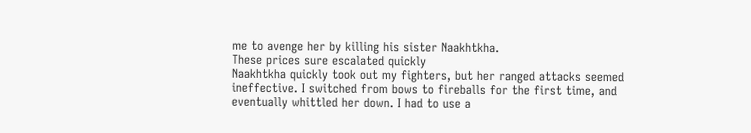me to avenge her by killing his sister Naakhtkha.
These prices sure escalated quickly
Naakhtkha quickly took out my fighters, but her ranged attacks seemed ineffective. I switched from bows to fireballs for the first time, and eventually whittled her down. I had to use a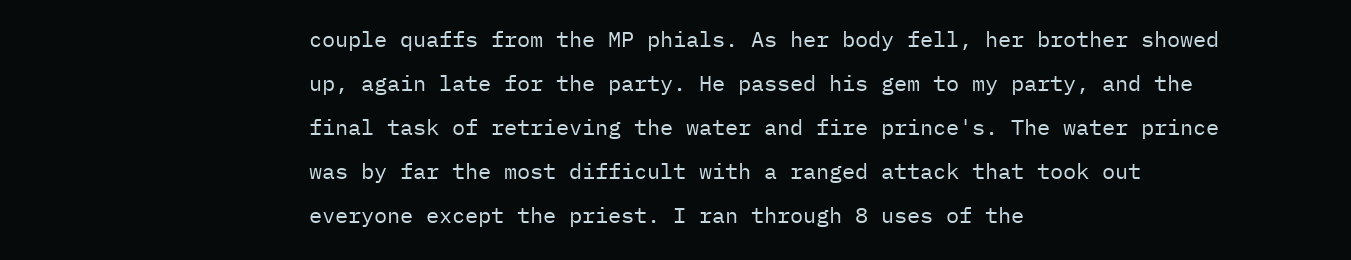couple quaffs from the MP phials. As her body fell, her brother showed up, again late for the party. He passed his gem to my party, and the final task of retrieving the water and fire prince's. The water prince was by far the most difficult with a ranged attack that took out everyone except the priest. I ran through 8 uses of the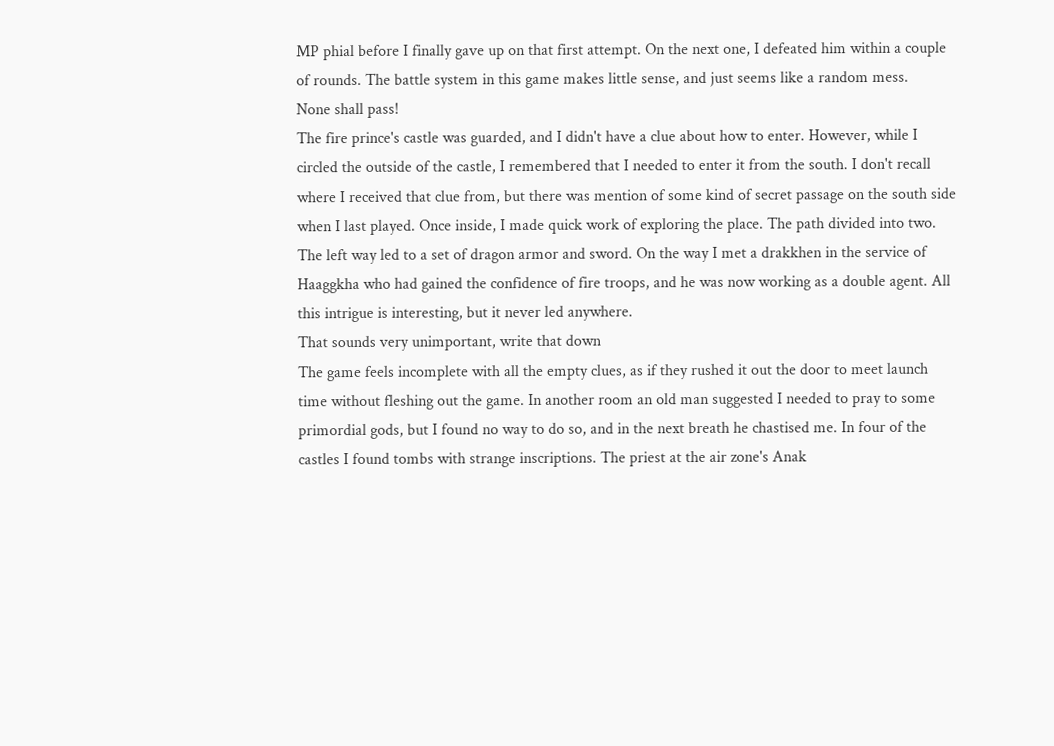MP phial before I finally gave up on that first attempt. On the next one, I defeated him within a couple of rounds. The battle system in this game makes little sense, and just seems like a random mess.
None shall pass!
The fire prince's castle was guarded, and I didn't have a clue about how to enter. However, while I circled the outside of the castle, I remembered that I needed to enter it from the south. I don't recall where I received that clue from, but there was mention of some kind of secret passage on the south side when I last played. Once inside, I made quick work of exploring the place. The path divided into two. The left way led to a set of dragon armor and sword. On the way I met a drakkhen in the service of Haaggkha who had gained the confidence of fire troops, and he was now working as a double agent. All this intrigue is interesting, but it never led anywhere.
That sounds very unimportant, write that down
The game feels incomplete with all the empty clues, as if they rushed it out the door to meet launch time without fleshing out the game. In another room an old man suggested I needed to pray to some primordial gods, but I found no way to do so, and in the next breath he chastised me. In four of the castles I found tombs with strange inscriptions. The priest at the air zone's Anak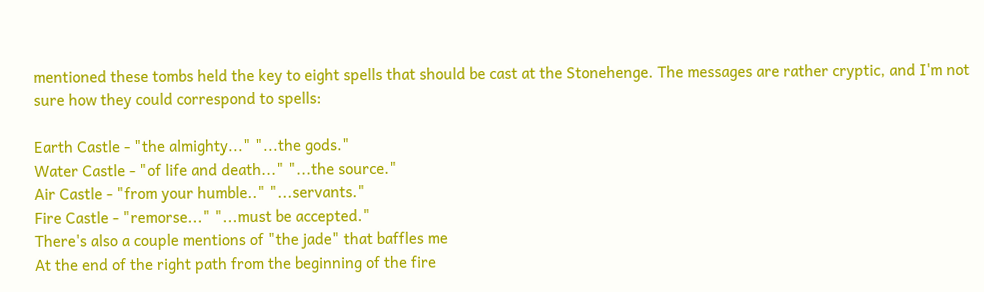mentioned these tombs held the key to eight spells that should be cast at the Stonehenge. The messages are rather cryptic, and I'm not sure how they could correspond to spells:

Earth Castle - "the almighty..." "...the gods."
Water Castle - "of life and death..." "...the source."
Air Castle - "from your humble.." "...servants."
Fire Castle - "remorse..." "...must be accepted."
There's also a couple mentions of "the jade" that baffles me
At the end of the right path from the beginning of the fire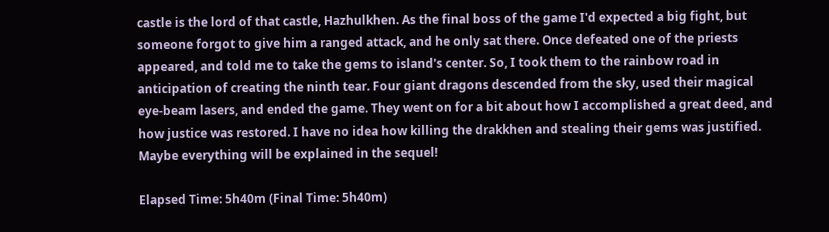castle is the lord of that castle, Hazhulkhen. As the final boss of the game I'd expected a big fight, but someone forgot to give him a ranged attack, and he only sat there. Once defeated one of the priests appeared, and told me to take the gems to island's center. So, I took them to the rainbow road in anticipation of creating the ninth tear. Four giant dragons descended from the sky, used their magical eye-beam lasers, and ended the game. They went on for a bit about how I accomplished a great deed, and how justice was restored. I have no idea how killing the drakkhen and stealing their gems was justified. Maybe everything will be explained in the sequel!

Elapsed Time: 5h40m (Final Time: 5h40m)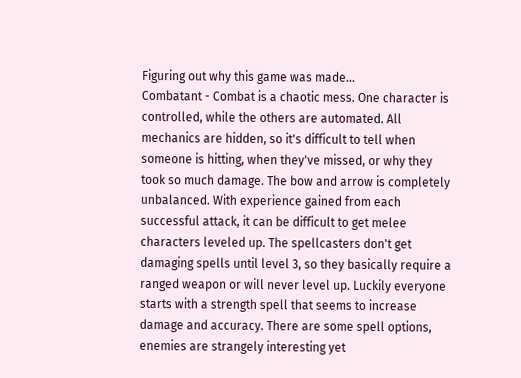Figuring out why this game was made...
Combatant - Combat is a chaotic mess. One character is controlled, while the others are automated. All mechanics are hidden, so it's difficult to tell when someone is hitting, when they've missed, or why they took so much damage. The bow and arrow is completely unbalanced. With experience gained from each successful attack, it can be difficult to get melee characters leveled up. The spellcasters don't get damaging spells until level 3, so they basically require a ranged weapon or will never level up. Luckily everyone starts with a strength spell that seems to increase damage and accuracy. There are some spell options, enemies are strangely interesting yet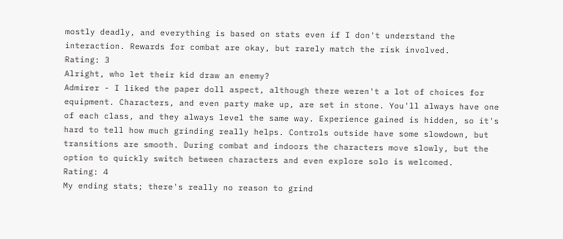mostly deadly, and everything is based on stats even if I don't understand the interaction. Rewards for combat are okay, but rarely match the risk involved.
Rating: 3
Alright, who let their kid draw an enemy?
Admirer - I liked the paper doll aspect, although there weren't a lot of choices for equipment. Characters, and even party make up, are set in stone. You'll always have one of each class, and they always level the same way. Experience gained is hidden, so it's hard to tell how much grinding really helps. Controls outside have some slowdown, but transitions are smooth. During combat and indoors the characters move slowly, but the option to quickly switch between characters and even explore solo is welcomed.
Rating: 4
My ending stats; there's really no reason to grind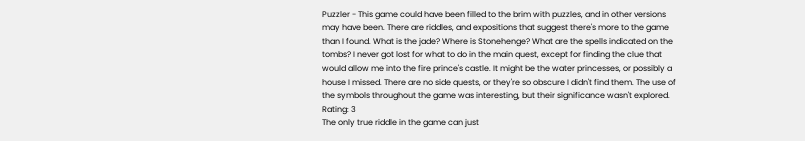Puzzler - This game could have been filled to the brim with puzzles, and in other versions may have been. There are riddles, and expositions that suggest there's more to the game than I found. What is the jade? Where is Stonehenge? What are the spells indicated on the tombs? I never got lost for what to do in the main quest, except for finding the clue that would allow me into the fire prince's castle. It might be the water princesses, or possibly a house I missed. There are no side quests, or they're so obscure I didn't find them. The use of the symbols throughout the game was interesting, but their significance wasn't explored.
Rating: 3
The only true riddle in the game can just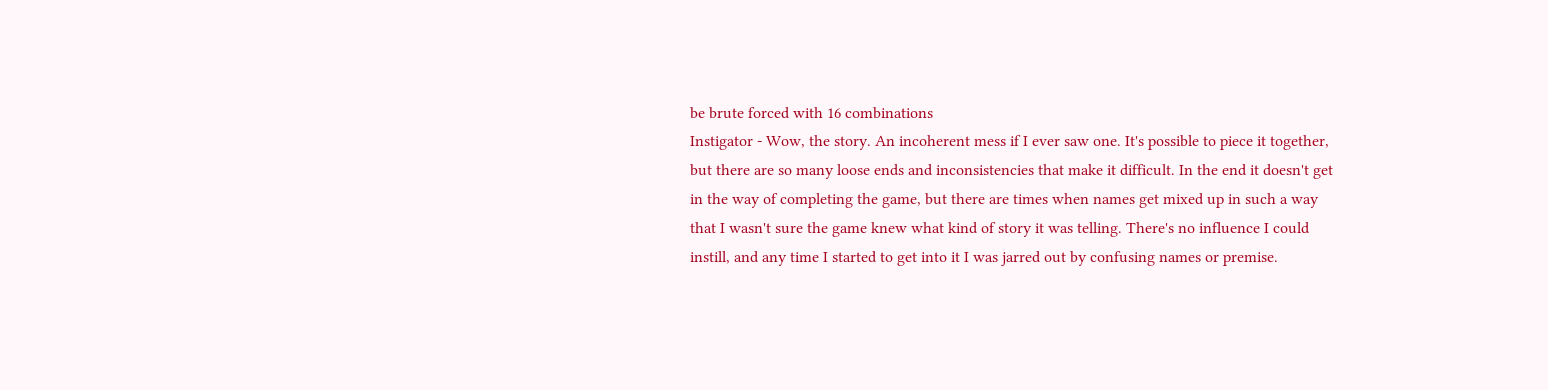be brute forced with 16 combinations
Instigator - Wow, the story. An incoherent mess if I ever saw one. It's possible to piece it together, but there are so many loose ends and inconsistencies that make it difficult. In the end it doesn't get in the way of completing the game, but there are times when names get mixed up in such a way that I wasn't sure the game knew what kind of story it was telling. There's no influence I could instill, and any time I started to get into it I was jarred out by confusing names or premise.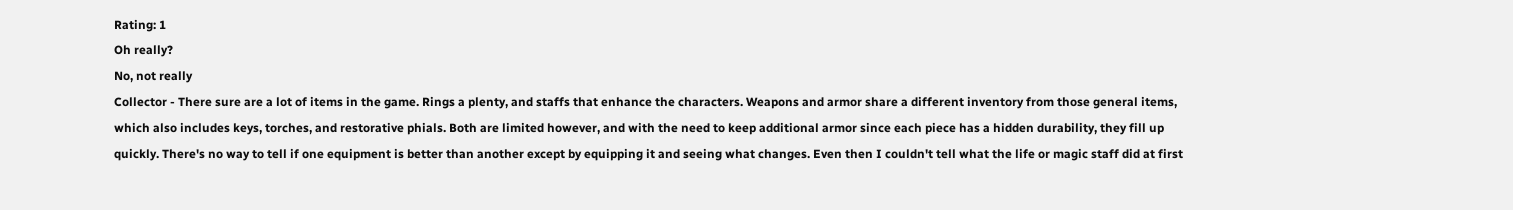Rating: 1
Oh really?
No, not really
Collector - There sure are a lot of items in the game. Rings a plenty, and staffs that enhance the characters. Weapons and armor share a different inventory from those general items, which also includes keys, torches, and restorative phials. Both are limited however, and with the need to keep additional armor since each piece has a hidden durability, they fill up quickly. There's no way to tell if one equipment is better than another except by equipping it and seeing what changes. Even then I couldn't tell what the life or magic staff did at first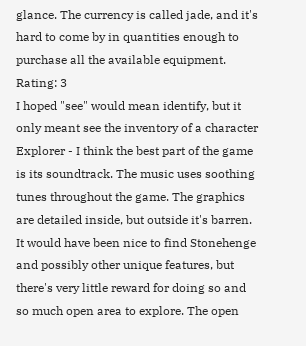glance. The currency is called jade, and it's hard to come by in quantities enough to purchase all the available equipment.
Rating: 3
I hoped "see" would mean identify, but it only meant see the inventory of a character
Explorer - I think the best part of the game is its soundtrack. The music uses soothing tunes throughout the game. The graphics are detailed inside, but outside it's barren. It would have been nice to find Stonehenge and possibly other unique features, but there's very little reward for doing so and so much open area to explore. The open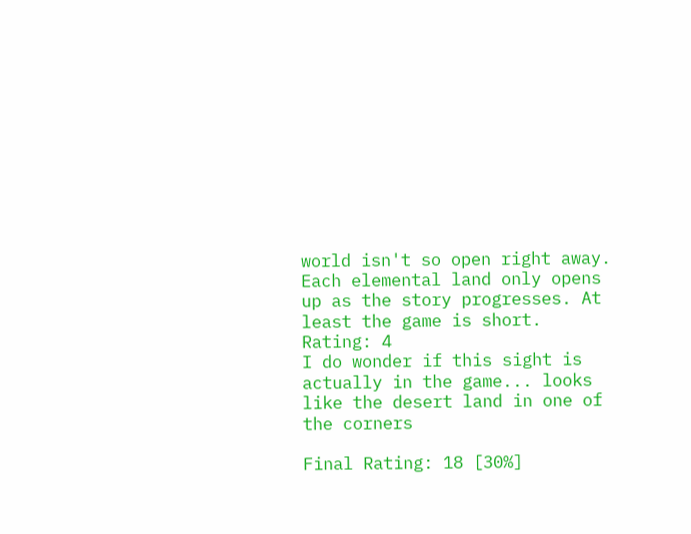world isn't so open right away. Each elemental land only opens up as the story progresses. At least the game is short.
Rating: 4
I do wonder if this sight is actually in the game... looks like the desert land in one of the corners

Final Rating: 18 [30%]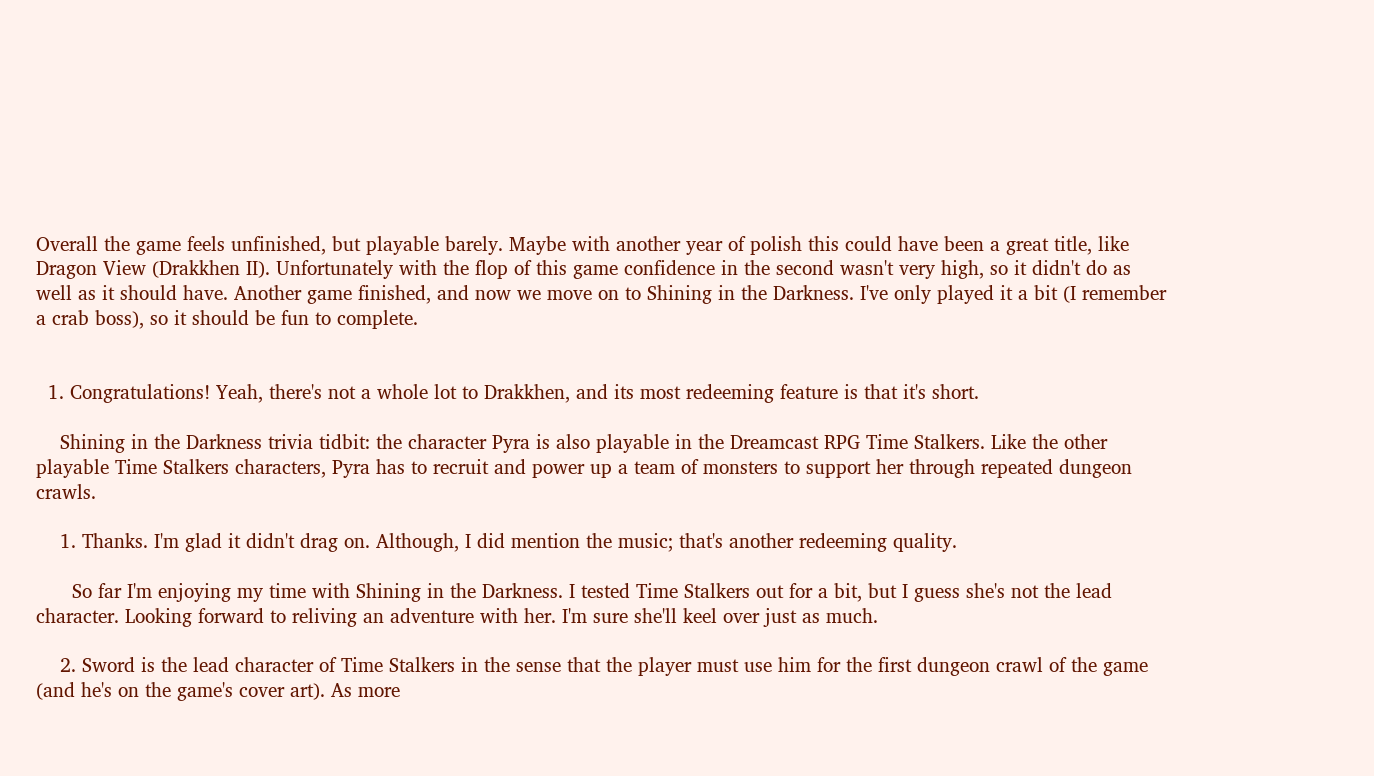Overall the game feels unfinished, but playable barely. Maybe with another year of polish this could have been a great title, like Dragon View (Drakkhen II). Unfortunately with the flop of this game confidence in the second wasn't very high, so it didn't do as well as it should have. Another game finished, and now we move on to Shining in the Darkness. I've only played it a bit (I remember a crab boss), so it should be fun to complete.


  1. Congratulations! Yeah, there's not a whole lot to Drakkhen, and its most redeeming feature is that it's short.

    Shining in the Darkness trivia tidbit: the character Pyra is also playable in the Dreamcast RPG Time Stalkers. Like the other playable Time Stalkers characters, Pyra has to recruit and power up a team of monsters to support her through repeated dungeon crawls.

    1. Thanks. I'm glad it didn't drag on. Although, I did mention the music; that's another redeeming quality.

      So far I'm enjoying my time with Shining in the Darkness. I tested Time Stalkers out for a bit, but I guess she's not the lead character. Looking forward to reliving an adventure with her. I'm sure she'll keel over just as much.

    2. Sword is the lead character of Time Stalkers in the sense that the player must use him for the first dungeon crawl of the game (and he's on the game's cover art). As more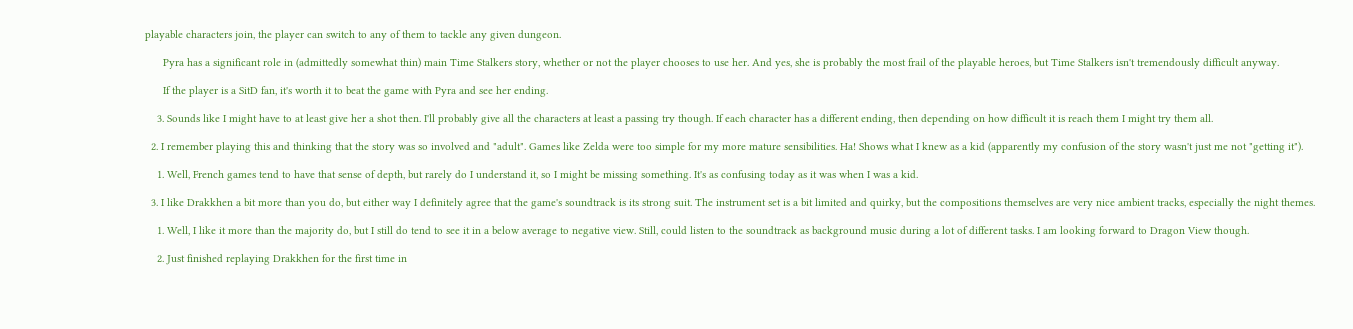playable characters join, the player can switch to any of them to tackle any given dungeon.

      Pyra has a significant role in (admittedly somewhat thin) main Time Stalkers story, whether or not the player chooses to use her. And yes, she is probably the most frail of the playable heroes, but Time Stalkers isn't tremendously difficult anyway.

      If the player is a SitD fan, it's worth it to beat the game with Pyra and see her ending.

    3. Sounds like I might have to at least give her a shot then. I'll probably give all the characters at least a passing try though. If each character has a different ending, then depending on how difficult it is reach them I might try them all.

  2. I remember playing this and thinking that the story was so involved and "adult". Games like Zelda were too simple for my more mature sensibilities. Ha! Shows what I knew as a kid (apparently my confusion of the story wasn't just me not "getting it").

    1. Well, French games tend to have that sense of depth, but rarely do I understand it, so I might be missing something. It's as confusing today as it was when I was a kid.

  3. I like Drakkhen a bit more than you do, but either way I definitely agree that the game's soundtrack is its strong suit. The instrument set is a bit limited and quirky, but the compositions themselves are very nice ambient tracks, especially the night themes.

    1. Well, I like it more than the majority do, but I still do tend to see it in a below average to negative view. Still, could listen to the soundtrack as background music during a lot of different tasks. I am looking forward to Dragon View though.

    2. Just finished replaying Drakkhen for the first time in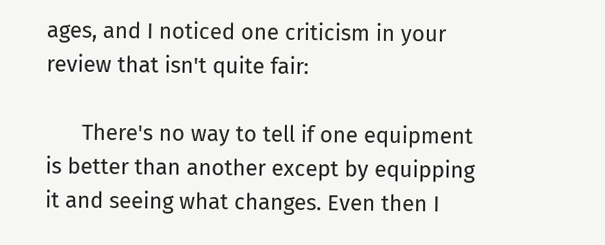ages, and I noticed one criticism in your review that isn't quite fair:

      There's no way to tell if one equipment is better than another except by equipping it and seeing what changes. Even then I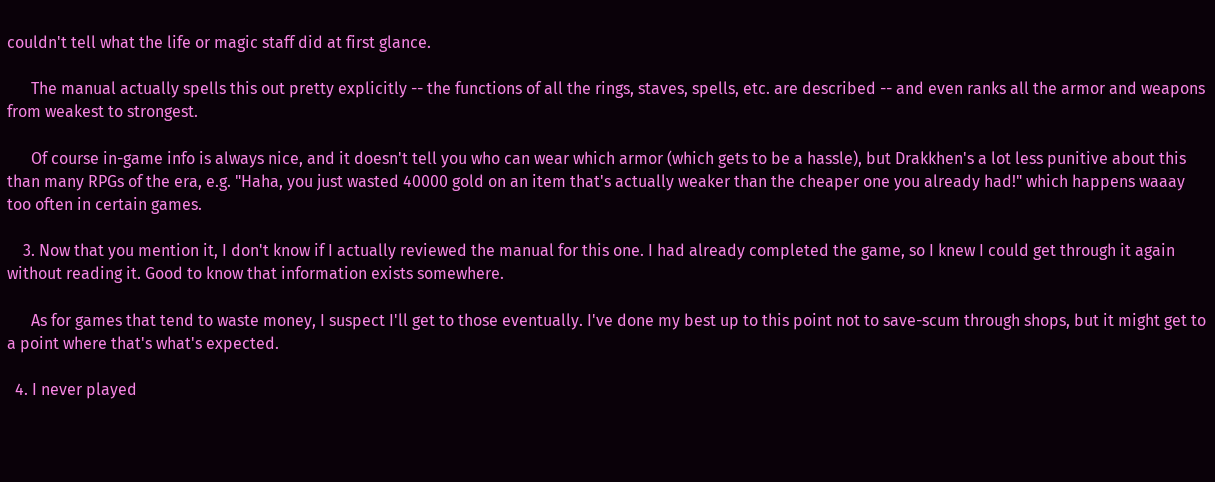couldn't tell what the life or magic staff did at first glance.

      The manual actually spells this out pretty explicitly -- the functions of all the rings, staves, spells, etc. are described -- and even ranks all the armor and weapons from weakest to strongest.

      Of course in-game info is always nice, and it doesn't tell you who can wear which armor (which gets to be a hassle), but Drakkhen's a lot less punitive about this than many RPGs of the era, e.g. "Haha, you just wasted 40000 gold on an item that's actually weaker than the cheaper one you already had!" which happens waaay too often in certain games.

    3. Now that you mention it, I don't know if I actually reviewed the manual for this one. I had already completed the game, so I knew I could get through it again without reading it. Good to know that information exists somewhere.

      As for games that tend to waste money, I suspect I'll get to those eventually. I've done my best up to this point not to save-scum through shops, but it might get to a point where that's what's expected.

  4. I never played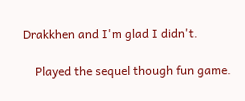Drakkhen and I'm glad I didn't.

    Played the sequel though fun game.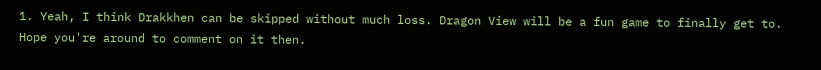1. Yeah, I think Drakkhen can be skipped without much loss. Dragon View will be a fun game to finally get to. Hope you're around to comment on it then.